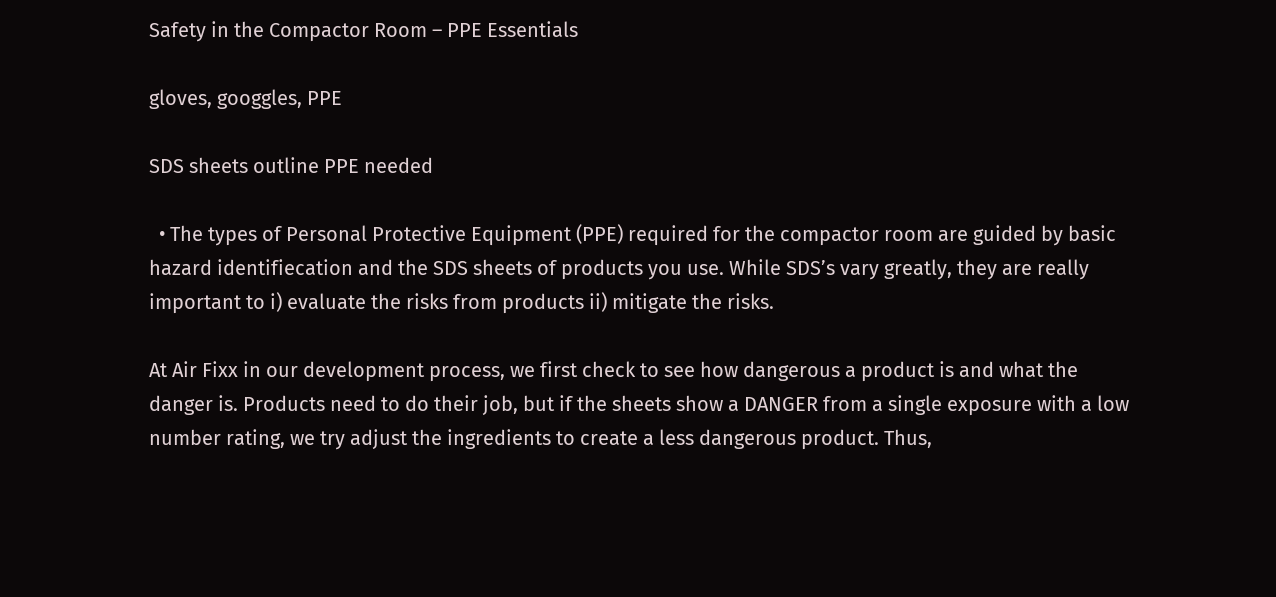Safety in the Compactor Room – PPE Essentials

gloves, googgles, PPE

SDS sheets outline PPE needed

  • The types of Personal Protective Equipment (PPE) required for the compactor room are guided by basic hazard identifiecation and the SDS sheets of products you use. While SDS’s vary greatly, they are really important to i) evaluate the risks from products ii) mitigate the risks.

At Air Fixx in our development process, we first check to see how dangerous a product is and what the danger is. Products need to do their job, but if the sheets show a DANGER from a single exposure with a low number rating, we try adjust the ingredients to create a less dangerous product. Thus,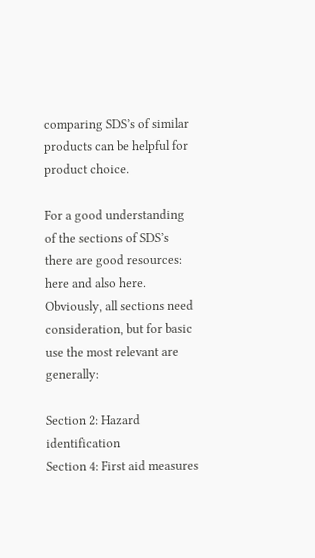comparing SDS’s of similar products can be helpful for product choice.

For a good understanding of the sections of SDS’s there are good resources: here and also here. Obviously, all sections need consideration, but for basic use the most relevant are generally:

Section 2: Hazard identification
Section 4: First aid measures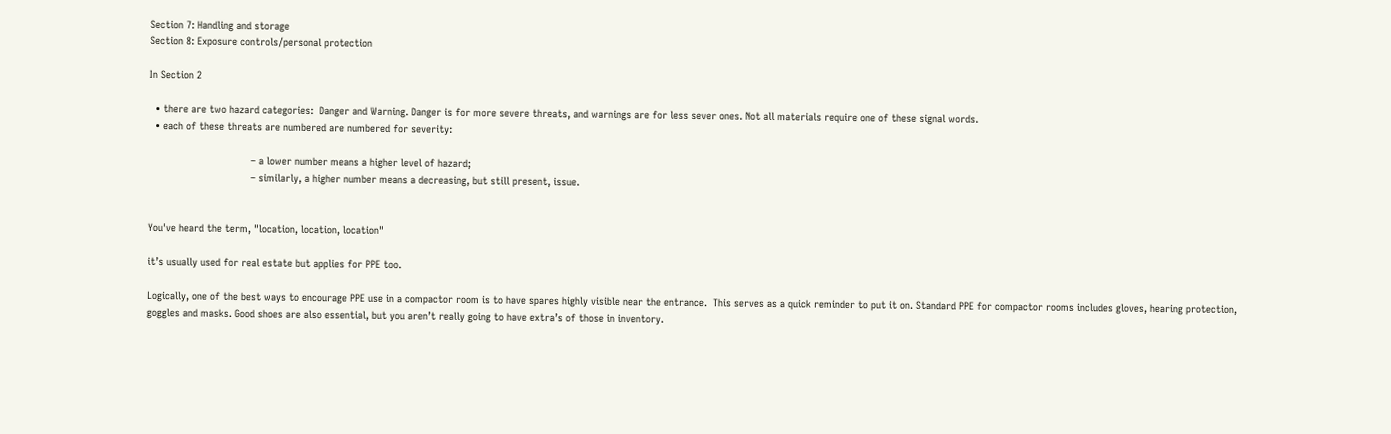Section 7: Handling and storage
Section 8: Exposure controls/personal protection

In Section 2

  • there are two hazard categories:  Danger and Warning. Danger is for more severe threats, and warnings are for less sever ones. Not all materials require one of these signal words.
  • each of these threats are numbered are numbered for severity:

                                  – a lower number means a higher level of hazard;
                                  – similarly, a higher number means a decreasing, but still present, issue.


You've heard the term, "location, location, location"

it’s usually used for real estate but applies for PPE too.

Logically, one of the best ways to encourage PPE use in a compactor room is to have spares highly visible near the entrance.  This serves as a quick reminder to put it on. Standard PPE for compactor rooms includes gloves, hearing protection, goggles and masks. Good shoes are also essential, but you aren’t really going to have extra’s of those in inventory.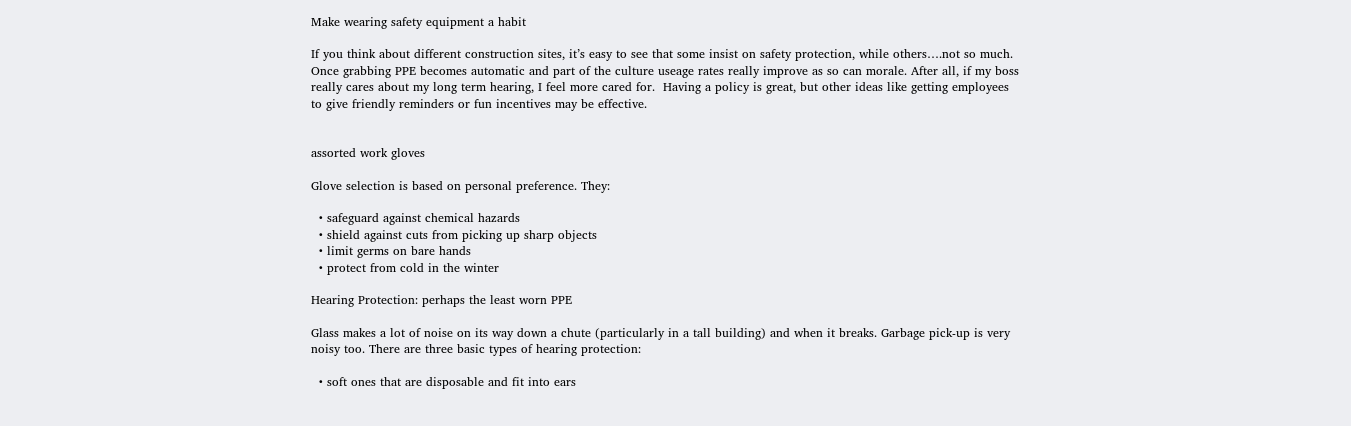Make wearing safety equipment a habit

If you think about different construction sites, it’s easy to see that some insist on safety protection, while others….not so much. Once grabbing PPE becomes automatic and part of the culture useage rates really improve as so can morale. After all, if my boss really cares about my long term hearing, I feel more cared for.  Having a policy is great, but other ideas like getting employees to give friendly reminders or fun incentives may be effective.


assorted work gloves

Glove selection is based on personal preference. They:

  • safeguard against chemical hazards
  • shield against cuts from picking up sharp objects
  • limit germs on bare hands
  • protect from cold in the winter

Hearing Protection: perhaps the least worn PPE

Glass makes a lot of noise on its way down a chute (particularly in a tall building) and when it breaks. Garbage pick-up is very noisy too. There are three basic types of hearing protection:

  • soft ones that are disposable and fit into ears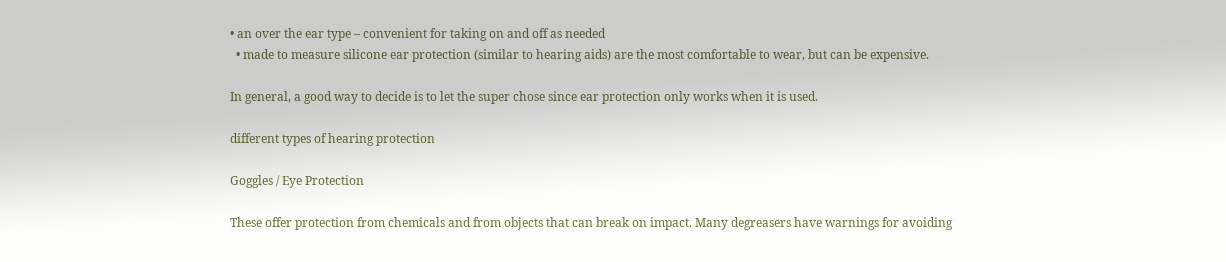• an over the ear type – convenient for taking on and off as needed
  • made to measure silicone ear protection (similar to hearing aids) are the most comfortable to wear, but can be expensive.

In general, a good way to decide is to let the super chose since ear protection only works when it is used.

different types of hearing protection

Goggles / Eye Protection

These offer protection from chemicals and from objects that can break on impact. Many degreasers have warnings for avoiding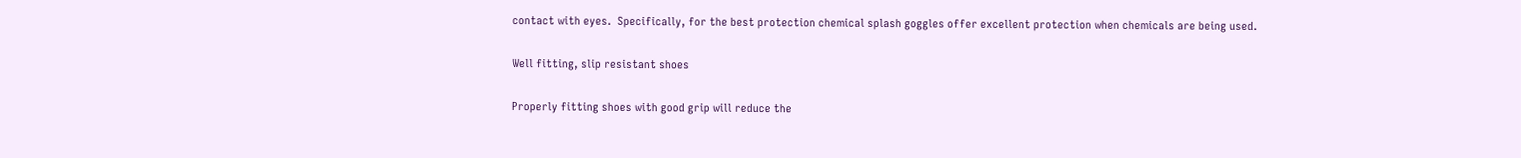contact with eyes.  Specifically, for the best protection chemical splash goggles offer excellent protection when chemicals are being used.

Well fitting, slip resistant shoes

Properly fitting shoes with good grip will reduce the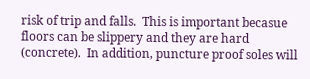risk of trip and falls.  This is important becasue floors can be slippery and they are hard (concrete).  In addition, puncture proof soles will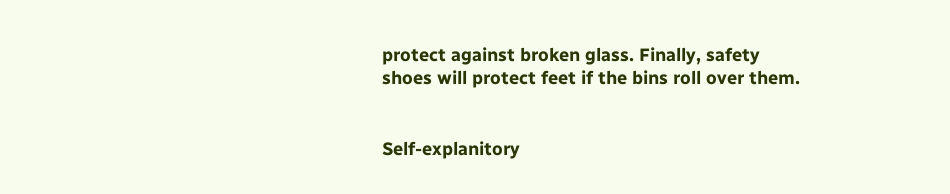protect against broken glass. Finally, safety shoes will protect feet if the bins roll over them.


Self-explanitory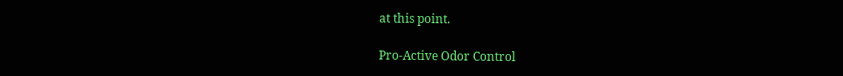at this point.

Pro-Active Odor Control